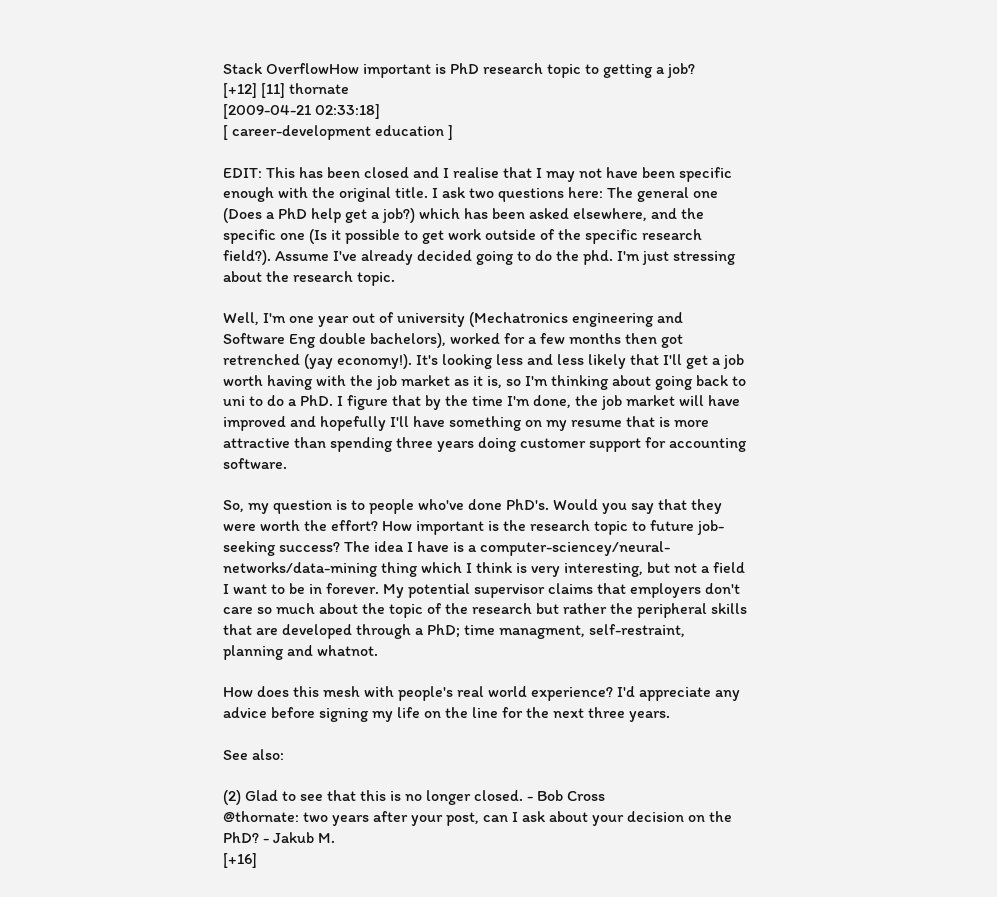Stack OverflowHow important is PhD research topic to getting a job?
[+12] [11] thornate
[2009-04-21 02:33:18]
[ career-development education ]

EDIT: This has been closed and I realise that I may not have been specific enough with the original title. I ask two questions here: The general one (Does a PhD help get a job?) which has been asked elsewhere, and the specific one (Is it possible to get work outside of the specific research field?). Assume I've already decided going to do the phd. I'm just stressing about the research topic.

Well, I'm one year out of university (Mechatronics engineering and Software Eng double bachelors), worked for a few months then got retrenched (yay economy!). It's looking less and less likely that I'll get a job worth having with the job market as it is, so I'm thinking about going back to uni to do a PhD. I figure that by the time I'm done, the job market will have improved and hopefully I'll have something on my resume that is more attractive than spending three years doing customer support for accounting software.

So, my question is to people who've done PhD's. Would you say that they were worth the effort? How important is the research topic to future job-seeking success? The idea I have is a computer-sciencey/neural-networks/data-mining thing which I think is very interesting, but not a field I want to be in forever. My potential supervisor claims that employers don't care so much about the topic of the research but rather the peripheral skills that are developed through a PhD; time managment, self-restraint, planning and whatnot.

How does this mesh with people's real world experience? I'd appreciate any advice before signing my life on the line for the next three years.

See also:

(2) Glad to see that this is no longer closed. - Bob Cross
@thornate: two years after your post, can I ask about your decision on the PhD? - Jakub M.
[+16]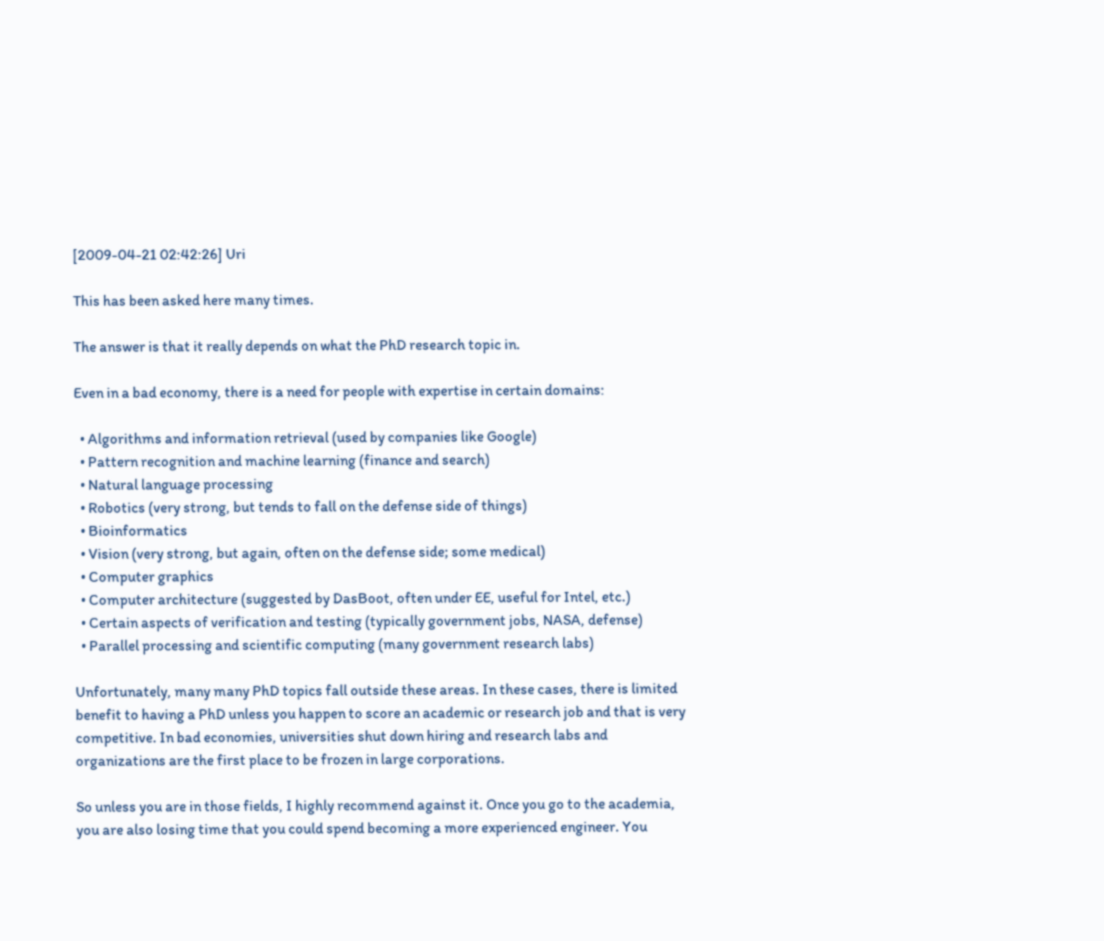[2009-04-21 02:42:26] Uri

This has been asked here many times.

The answer is that it really depends on what the PhD research topic in.

Even in a bad economy, there is a need for people with expertise in certain domains:

  • Algorithms and information retrieval (used by companies like Google)
  • Pattern recognition and machine learning (finance and search)
  • Natural language processing
  • Robotics (very strong, but tends to fall on the defense side of things)
  • Bioinformatics
  • Vision (very strong, but again, often on the defense side; some medical)
  • Computer graphics
  • Computer architecture (suggested by DasBoot, often under EE, useful for Intel, etc.)
  • Certain aspects of verification and testing (typically government jobs, NASA, defense)
  • Parallel processing and scientific computing (many government research labs)

Unfortunately, many many PhD topics fall outside these areas. In these cases, there is limited benefit to having a PhD unless you happen to score an academic or research job and that is very competitive. In bad economies, universities shut down hiring and research labs and organizations are the first place to be frozen in large corporations.

So unless you are in those fields, I highly recommend against it. Once you go to the academia, you are also losing time that you could spend becoming a more experienced engineer. You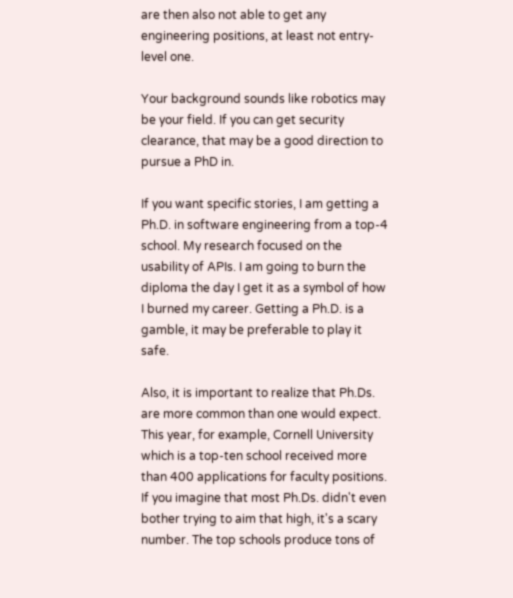are then also not able to get any engineering positions, at least not entry-level one.

Your background sounds like robotics may be your field. If you can get security clearance, that may be a good direction to pursue a PhD in.

If you want specific stories, I am getting a Ph.D. in software engineering from a top-4 school. My research focused on the usability of APIs. I am going to burn the diploma the day I get it as a symbol of how I burned my career. Getting a Ph.D. is a gamble, it may be preferable to play it safe.

Also, it is important to realize that Ph.Ds. are more common than one would expect. This year, for example, Cornell University which is a top-ten school received more than 400 applications for faculty positions. If you imagine that most Ph.Ds. didn't even bother trying to aim that high, it's a scary number. The top schools produce tons of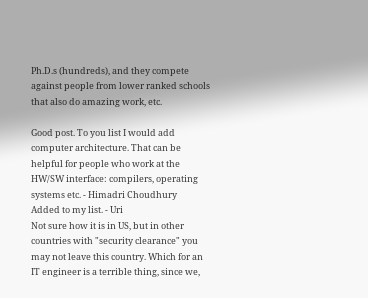Ph.D.s (hundreds), and they compete against people from lower ranked schools that also do amazing work, etc.

Good post. To you list I would add computer architecture. That can be helpful for people who work at the HW/SW interface: compilers, operating systems etc. - Himadri Choudhury
Added to my list. - Uri
Not sure how it is in US, but in other countries with "security clearance" you may not leave this country. Which for an IT engineer is a terrible thing, since we,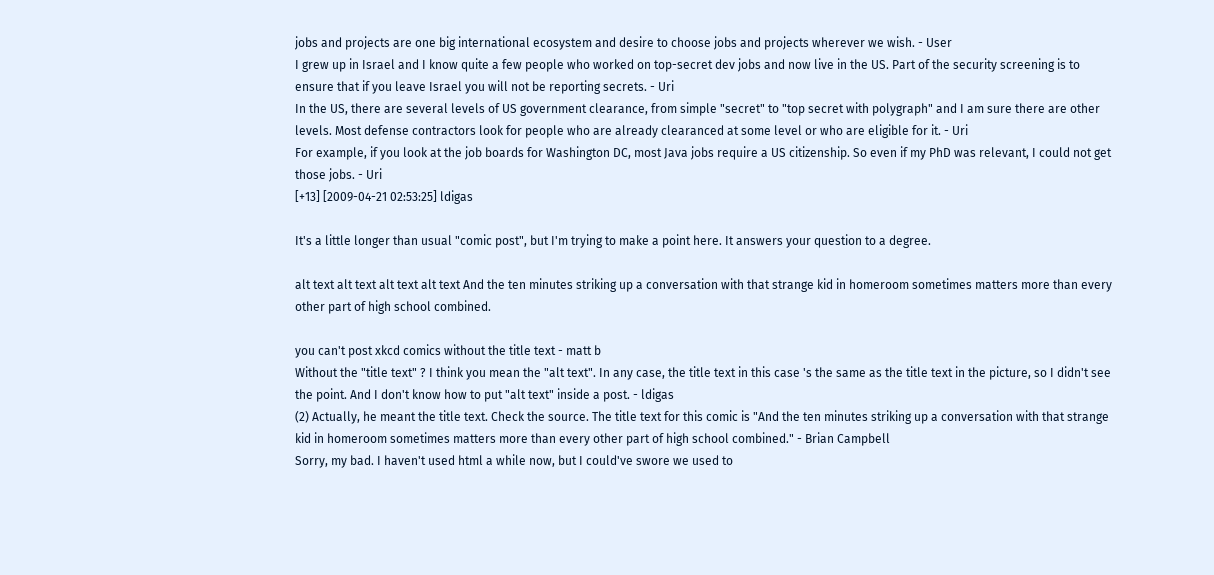jobs and projects are one big international ecosystem and desire to choose jobs and projects wherever we wish. - User
I grew up in Israel and I know quite a few people who worked on top-secret dev jobs and now live in the US. Part of the security screening is to ensure that if you leave Israel you will not be reporting secrets. - Uri
In the US, there are several levels of US government clearance, from simple "secret" to "top secret with polygraph" and I am sure there are other levels. Most defense contractors look for people who are already clearanced at some level or who are eligible for it. - Uri
For example, if you look at the job boards for Washington DC, most Java jobs require a US citizenship. So even if my PhD was relevant, I could not get those jobs. - Uri
[+13] [2009-04-21 02:53:25] ldigas

It's a little longer than usual "comic post", but I'm trying to make a point here. It answers your question to a degree.

alt text alt text alt text alt text And the ten minutes striking up a conversation with that strange kid in homeroom sometimes matters more than every other part of high school combined.

you can't post xkcd comics without the title text - matt b
Without the "title text" ? I think you mean the "alt text". In any case, the title text in this case 's the same as the title text in the picture, so I didn't see the point. And I don't know how to put "alt text" inside a post. - ldigas
(2) Actually, he meant the title text. Check the source. The title text for this comic is "And the ten minutes striking up a conversation with that strange kid in homeroom sometimes matters more than every other part of high school combined." - Brian Campbell
Sorry, my bad. I haven't used html a while now, but I could've swore we used to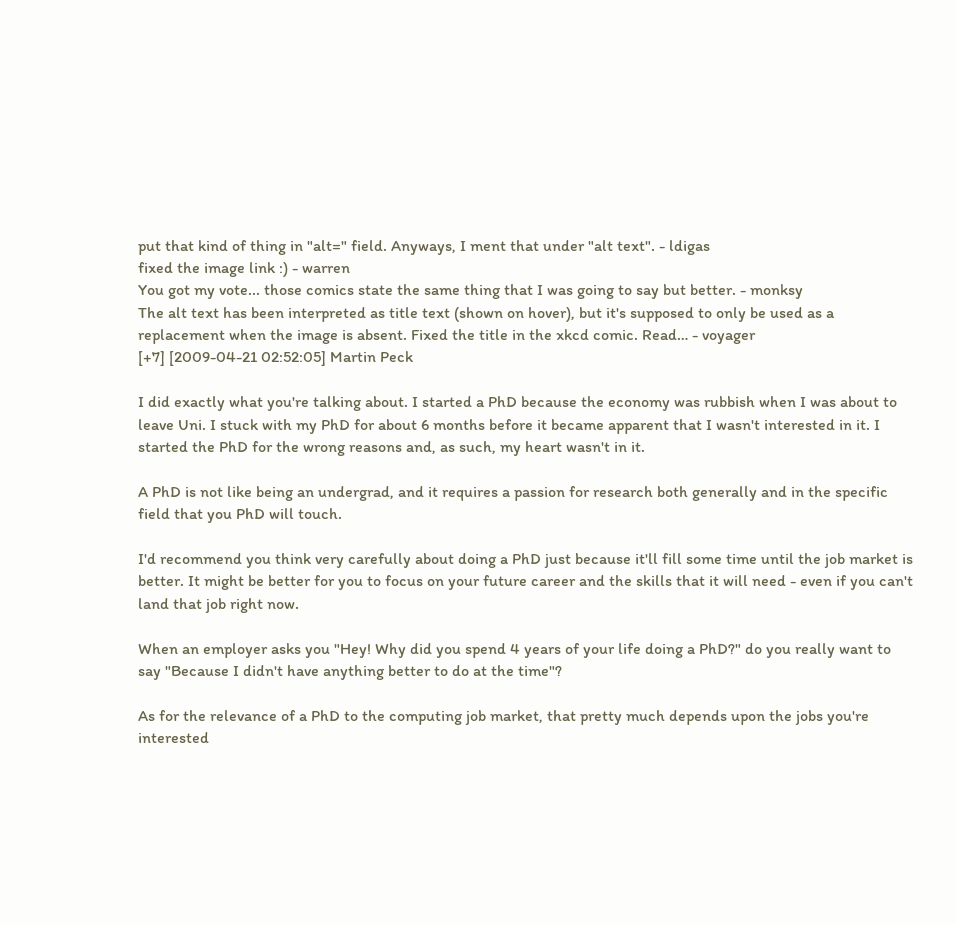put that kind of thing in "alt=" field. Anyways, I ment that under "alt text". - ldigas
fixed the image link :) - warren
You got my vote... those comics state the same thing that I was going to say but better. - monksy
The alt text has been interpreted as title text (shown on hover), but it's supposed to only be used as a replacement when the image is absent. Fixed the title in the xkcd comic. Read… - voyager
[+7] [2009-04-21 02:52:05] Martin Peck

I did exactly what you're talking about. I started a PhD because the economy was rubbish when I was about to leave Uni. I stuck with my PhD for about 6 months before it became apparent that I wasn't interested in it. I started the PhD for the wrong reasons and, as such, my heart wasn't in it.

A PhD is not like being an undergrad, and it requires a passion for research both generally and in the specific field that you PhD will touch.

I'd recommend you think very carefully about doing a PhD just because it'll fill some time until the job market is better. It might be better for you to focus on your future career and the skills that it will need - even if you can't land that job right now.

When an employer asks you "Hey! Why did you spend 4 years of your life doing a PhD?" do you really want to say "Because I didn't have anything better to do at the time"?

As for the relevance of a PhD to the computing job market, that pretty much depends upon the jobs you're interested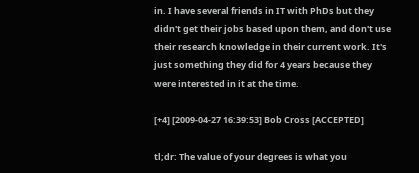in. I have several friends in IT with PhDs but they didn't get their jobs based upon them, and don't use their research knowledge in their current work. It's just something they did for 4 years because they were interested in it at the time.

[+4] [2009-04-27 16:39:53] Bob Cross [ACCEPTED]

tl;dr: The value of your degrees is what you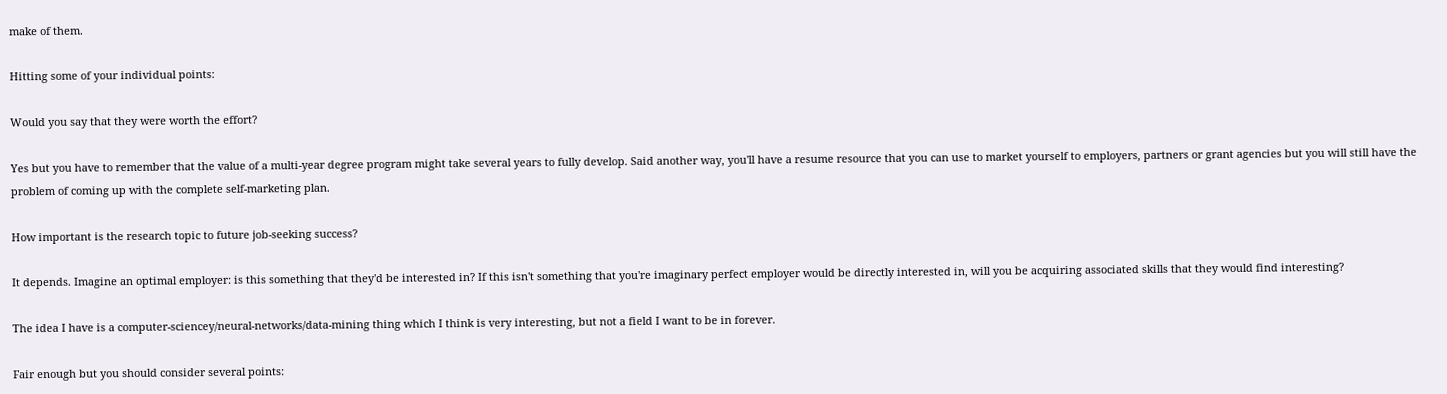make of them.

Hitting some of your individual points:

Would you say that they were worth the effort?

Yes but you have to remember that the value of a multi-year degree program might take several years to fully develop. Said another way, you'll have a resume resource that you can use to market yourself to employers, partners or grant agencies but you will still have the problem of coming up with the complete self-marketing plan.

How important is the research topic to future job-seeking success?

It depends. Imagine an optimal employer: is this something that they'd be interested in? If this isn't something that you're imaginary perfect employer would be directly interested in, will you be acquiring associated skills that they would find interesting?

The idea I have is a computer-sciencey/neural-networks/data-mining thing which I think is very interesting, but not a field I want to be in forever.

Fair enough but you should consider several points: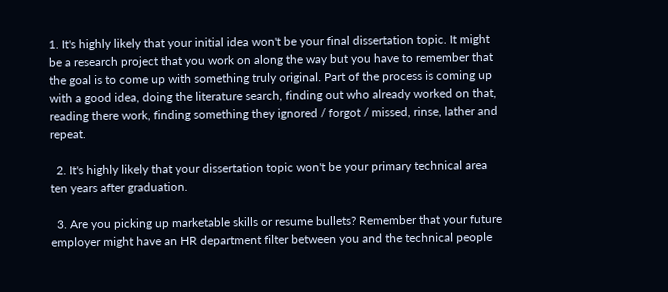1. It's highly likely that your initial idea won't be your final dissertation topic. It might be a research project that you work on along the way but you have to remember that the goal is to come up with something truly original. Part of the process is coming up with a good idea, doing the literature search, finding out who already worked on that, reading there work, finding something they ignored / forgot / missed, rinse, lather and repeat.

  2. It's highly likely that your dissertation topic won't be your primary technical area ten years after graduation.

  3. Are you picking up marketable skills or resume bullets? Remember that your future employer might have an HR department filter between you and the technical people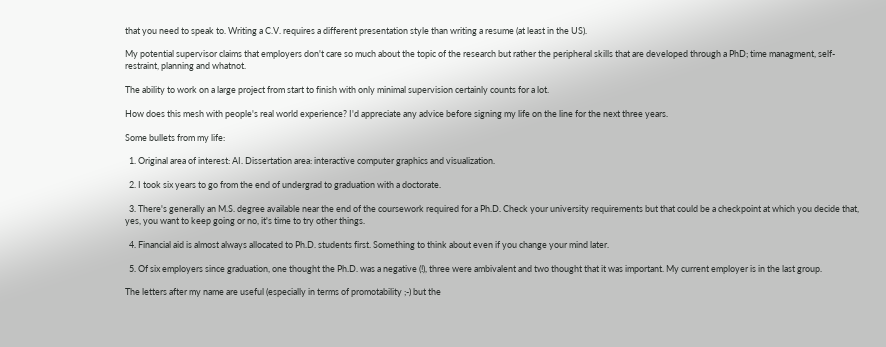that you need to speak to. Writing a C.V. requires a different presentation style than writing a resume (at least in the US).

My potential supervisor claims that employers don't care so much about the topic of the research but rather the peripheral skills that are developed through a PhD; time managment, self-restraint, planning and whatnot.

The ability to work on a large project from start to finish with only minimal supervision certainly counts for a lot.

How does this mesh with people's real world experience? I'd appreciate any advice before signing my life on the line for the next three years.

Some bullets from my life:

  1. Original area of interest: AI. Dissertation area: interactive computer graphics and visualization.

  2. I took six years to go from the end of undergrad to graduation with a doctorate.

  3. There's generally an M.S. degree available near the end of the coursework required for a Ph.D. Check your university requirements but that could be a checkpoint at which you decide that, yes, you want to keep going or no, it's time to try other things.

  4. Financial aid is almost always allocated to Ph.D. students first. Something to think about even if you change your mind later.

  5. Of six employers since graduation, one thought the Ph.D. was a negative (!), three were ambivalent and two thought that it was important. My current employer is in the last group.

The letters after my name are useful (especially in terms of promotability ;-) but the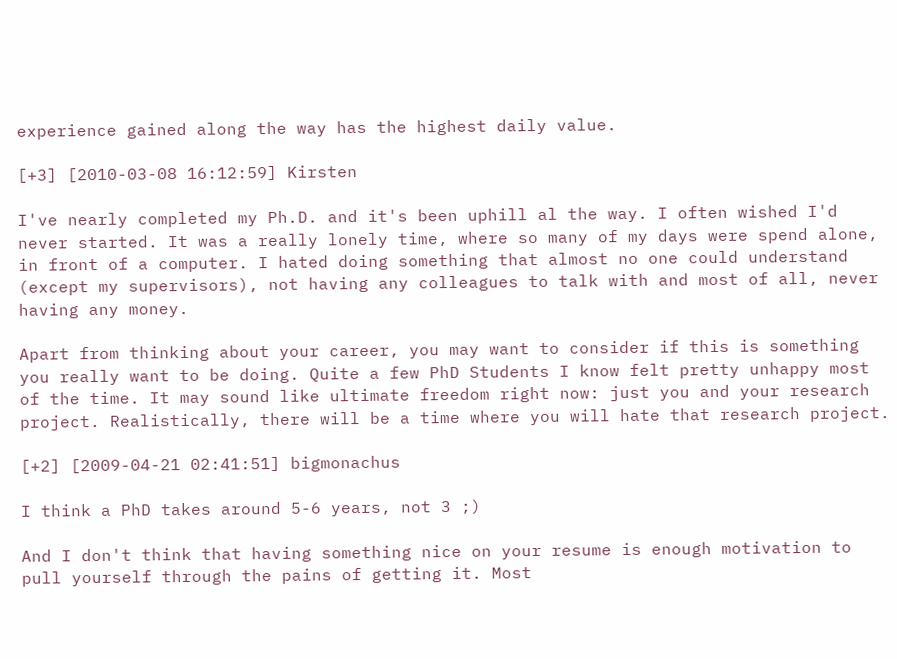experience gained along the way has the highest daily value.

[+3] [2010-03-08 16:12:59] Kirsten

I've nearly completed my Ph.D. and it's been uphill al the way. I often wished I'd never started. It was a really lonely time, where so many of my days were spend alone, in front of a computer. I hated doing something that almost no one could understand (except my supervisors), not having any colleagues to talk with and most of all, never having any money.

Apart from thinking about your career, you may want to consider if this is something you really want to be doing. Quite a few PhD Students I know felt pretty unhappy most of the time. It may sound like ultimate freedom right now: just you and your research project. Realistically, there will be a time where you will hate that research project.

[+2] [2009-04-21 02:41:51] bigmonachus

I think a PhD takes around 5-6 years, not 3 ;)

And I don't think that having something nice on your resume is enough motivation to pull yourself through the pains of getting it. Most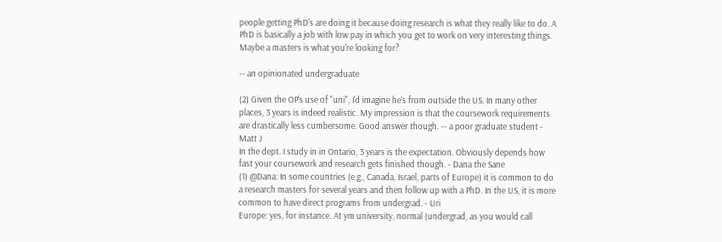people getting PhD's are doing it because doing research is what they really like to do. A PhD is basically a job with low pay in which you get to work on very interesting things. Maybe a masters is what you're looking for?

-- an opinionated undergraduate

(2) Given the OP's use of "uni", I'd imagine he's from outside the US. In many other places, 3 years is indeed realistic. My impression is that the coursework requirements are drastically less cumbersome. Good answer though. -- a poor graduate student - Matt J
In the dept. I study in in Ontario, 3 years is the expectation. Obviously depends how fast your coursework and research gets finished though. - Dana the Sane
(1) @Dana: In some countries (e.g., Canada, Israel, parts of Europe) it is common to do a research masters for several years and then follow up with a PhD. In the US, it is more common to have direct programs from undergrad. - Uri
Europe: yes, for instance. At ym university, normal (undergrad, as you would call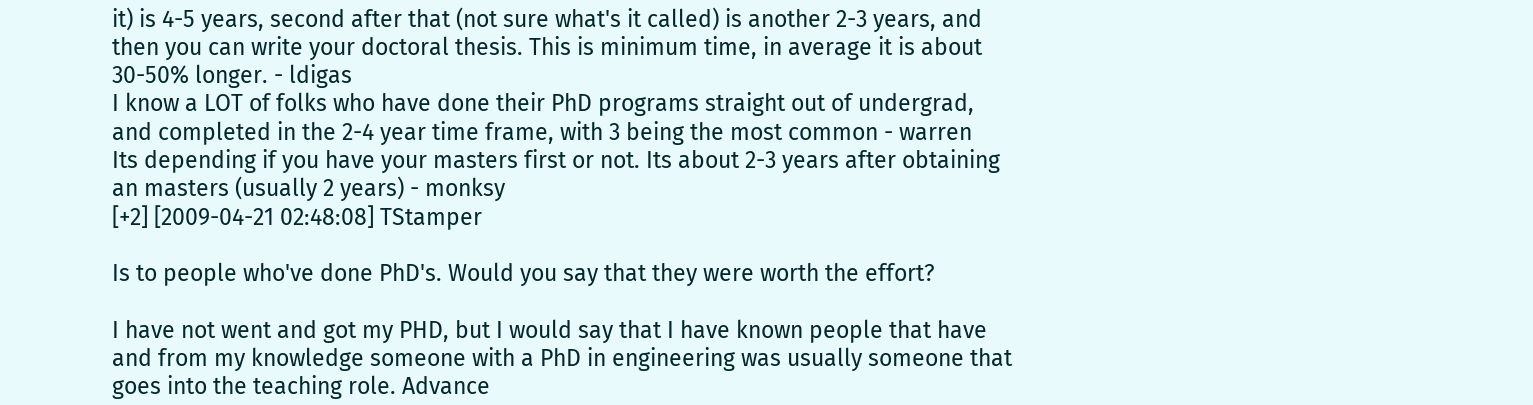it) is 4-5 years, second after that (not sure what's it called) is another 2-3 years, and then you can write your doctoral thesis. This is minimum time, in average it is about 30-50% longer. - ldigas
I know a LOT of folks who have done their PhD programs straight out of undergrad, and completed in the 2-4 year time frame, with 3 being the most common - warren
Its depending if you have your masters first or not. Its about 2-3 years after obtaining an masters (usually 2 years) - monksy
[+2] [2009-04-21 02:48:08] TStamper

Is to people who've done PhD's. Would you say that they were worth the effort?

I have not went and got my PHD, but I would say that I have known people that have and from my knowledge someone with a PhD in engineering was usually someone that goes into the teaching role. Advance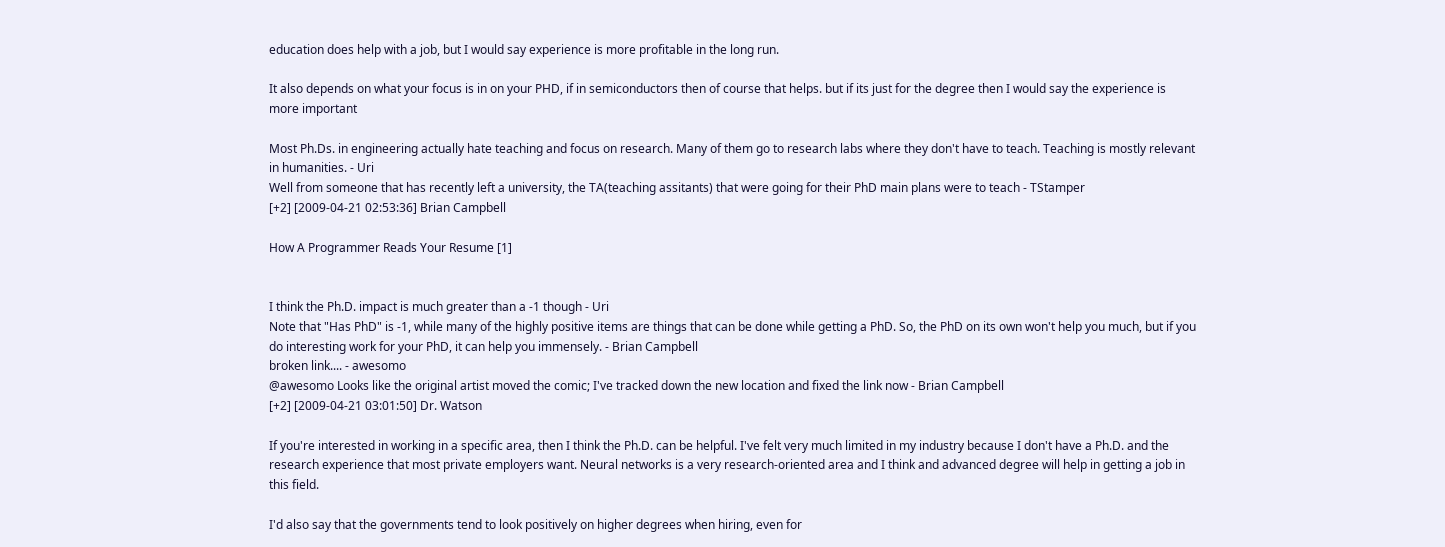education does help with a job, but I would say experience is more profitable in the long run.

It also depends on what your focus is in on your PHD, if in semiconductors then of course that helps. but if its just for the degree then I would say the experience is more important

Most Ph.Ds. in engineering actually hate teaching and focus on research. Many of them go to research labs where they don't have to teach. Teaching is mostly relevant in humanities. - Uri
Well from someone that has recently left a university, the TA(teaching assitants) that were going for their PhD main plans were to teach - TStamper
[+2] [2009-04-21 02:53:36] Brian Campbell

How A Programmer Reads Your Resume [1]


I think the Ph.D. impact is much greater than a -1 though - Uri
Note that "Has PhD" is -1, while many of the highly positive items are things that can be done while getting a PhD. So, the PhD on its own won't help you much, but if you do interesting work for your PhD, it can help you immensely. - Brian Campbell
broken link.... - awesomo
@awesomo Looks like the original artist moved the comic; I've tracked down the new location and fixed the link now - Brian Campbell
[+2] [2009-04-21 03:01:50] Dr. Watson

If you're interested in working in a specific area, then I think the Ph.D. can be helpful. I've felt very much limited in my industry because I don't have a Ph.D. and the research experience that most private employers want. Neural networks is a very research-oriented area and I think and advanced degree will help in getting a job in this field.

I'd also say that the governments tend to look positively on higher degrees when hiring, even for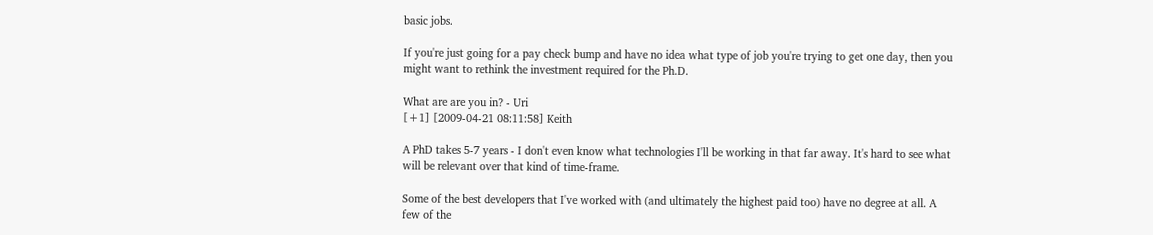basic jobs.

If you're just going for a pay check bump and have no idea what type of job you're trying to get one day, then you might want to rethink the investment required for the Ph.D.

What are are you in? - Uri
[+1] [2009-04-21 08:11:58] Keith

A PhD takes 5-7 years - I don't even know what technologies I'll be working in that far away. It's hard to see what will be relevant over that kind of time-frame.

Some of the best developers that I've worked with (and ultimately the highest paid too) have no degree at all. A few of the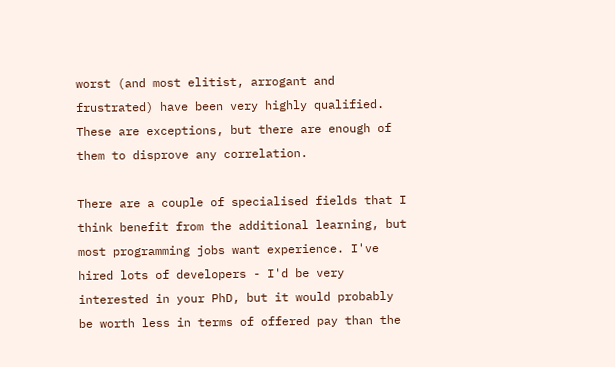worst (and most elitist, arrogant and frustrated) have been very highly qualified. These are exceptions, but there are enough of them to disprove any correlation.

There are a couple of specialised fields that I think benefit from the additional learning, but most programming jobs want experience. I've hired lots of developers - I'd be very interested in your PhD, but it would probably be worth less in terms of offered pay than the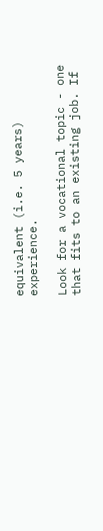equivalent (i.e. 5 years) experience.

Look for a vocational topic - one that fits to an existing job. If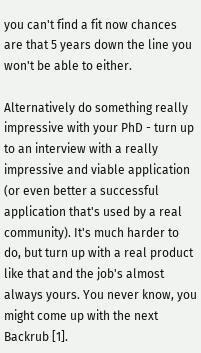you can't find a fit now chances are that 5 years down the line you won't be able to either.

Alternatively do something really impressive with your PhD - turn up to an interview with a really impressive and viable application (or even better a successful application that's used by a real community). It's much harder to do, but turn up with a real product like that and the job's almost always yours. You never know, you might come up with the next Backrub [1].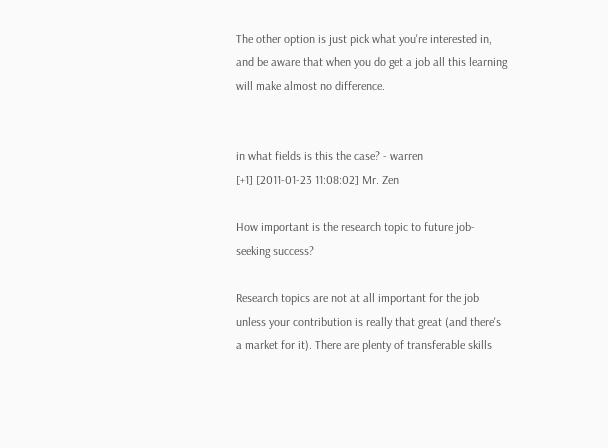The other option is just pick what you're interested in, and be aware that when you do get a job all this learning will make almost no difference.


in what fields is this the case? - warren
[+1] [2011-01-23 11:08:02] Mr. Zen

How important is the research topic to future job-seeking success?

Research topics are not at all important for the job unless your contribution is really that great (and there's a market for it). There are plenty of transferable skills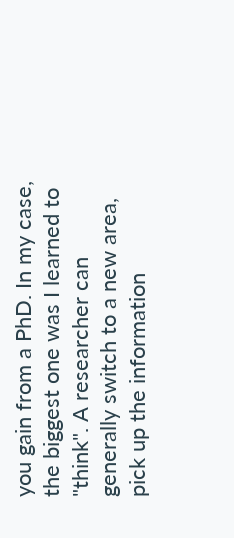you gain from a PhD. In my case, the biggest one was I learned to "think". A researcher can generally switch to a new area, pick up the information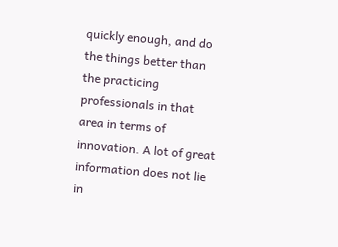quickly enough, and do the things better than the practicing professionals in that area in terms of innovation. A lot of great information does not lie in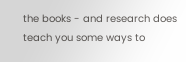the books - and research does teach you some ways to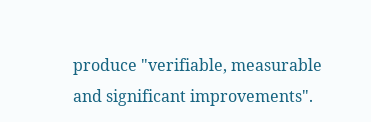produce "verifiable, measurable and significant improvements".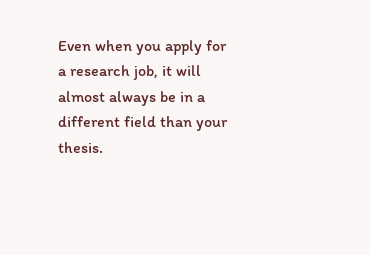Even when you apply for a research job, it will almost always be in a different field than your thesis.